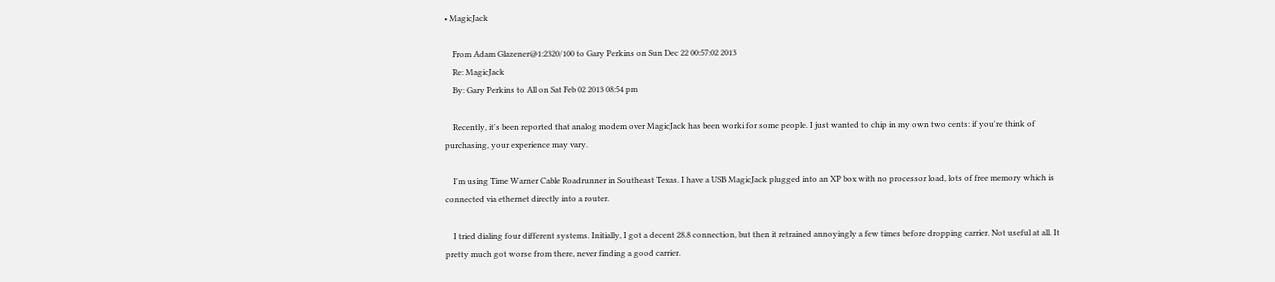• MagicJack

    From Adam Glazener@1:2320/100 to Gary Perkins on Sun Dec 22 00:57:02 2013
    Re: MagicJack
    By: Gary Perkins to All on Sat Feb 02 2013 08:54 pm

    Recently, it's been reported that analog modem over MagicJack has been worki for some people. I just wanted to chip in my own two cents: if you're think of purchasing, your experience may vary.

    I'm using Time Warner Cable Roadrunner in Southeast Texas. I have a USB MagicJack plugged into an XP box with no processor load, lots of free memory which is connected via ethernet directly into a router.

    I tried dialing four different systems. Initially, I got a decent 28.8 connection, but then it retrained annoyingly a few times before dropping carrier. Not useful at all. It pretty much got worse from there, never finding a good carrier.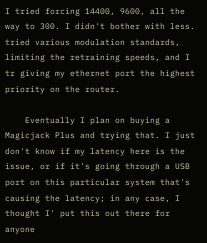I tried forcing 14400, 9600, all the way to 300. I didn't bother with less. tried various modulation standards, limiting the retraining speeds, and I tr giving my ethernet port the highest priority on the router.

    Eventually I plan on buying a Magicjack Plus and trying that. I just don't know if my latency here is the issue, or if it's going through a USB port on this particular system that's causing the latency; in any case, I thought I' put this out there for anyone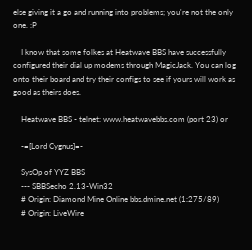else giving it a go and running into problems; you're not the only one. :P

    I know that some folkes at Heatwave BBS have successfully configured their dial up modems through MagicJack. You can log onto their board and try their configs to see if yours will work as good as theirs does.

    Heatwave BBS - telnet: www.heatwavebbs.com (port 23) or

    -=[Lord Cygnus]=-

    SysOp of YYZ BBS
    --- SBBSecho 2.13-Win32
    # Origin: Diamond Mine Online bbs.dmine.net (1:275/89)
    # Origin: LiveWire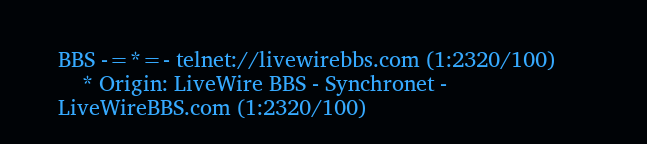BBS -=*=- telnet://livewirebbs.com (1:2320/100)
    * Origin: LiveWire BBS - Synchronet - LiveWireBBS.com (1:2320/100)